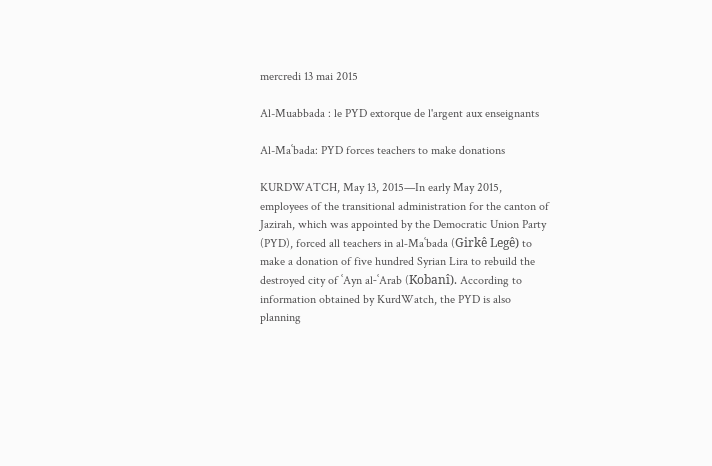mercredi 13 mai 2015

Al-Muabbada : le PYD extorque de l'argent aux enseignants

Al-Maʿbada: PYD forces teachers to make donations

KURDWATCH, May 13, 2015—In early May 2015, employees of the transitional administration for the canton of Jazirah, which was appointed by the Democratic Union Party (PYD), forced all teachers in al‑Maʿbada (Girkê Legê) to make a donation of five hundred Syrian Lira to rebuild the destroyed city of ʿAyn al‑ʿArab (Kobanî). According to information obtained by KurdWatch, the PYD is also planning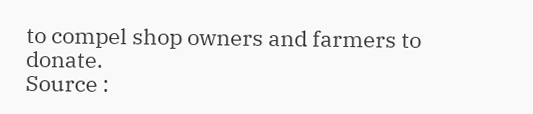to compel shop owners and farmers to donate.
Source :